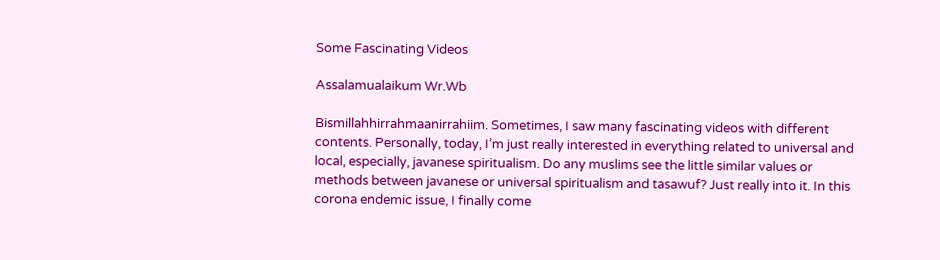Some Fascinating Videos

Assalamualaikum Wr.Wb

Bismillahhirrahmaanirrahiim. Sometimes, I saw many fascinating videos with different contents. Personally, today, I’m just really interested in everything related to universal and local, especially, javanese spiritualism. Do any muslims see the little similar values or methods between javanese or universal spiritualism and tasawuf? Just really into it. In this corona endemic issue, I finally come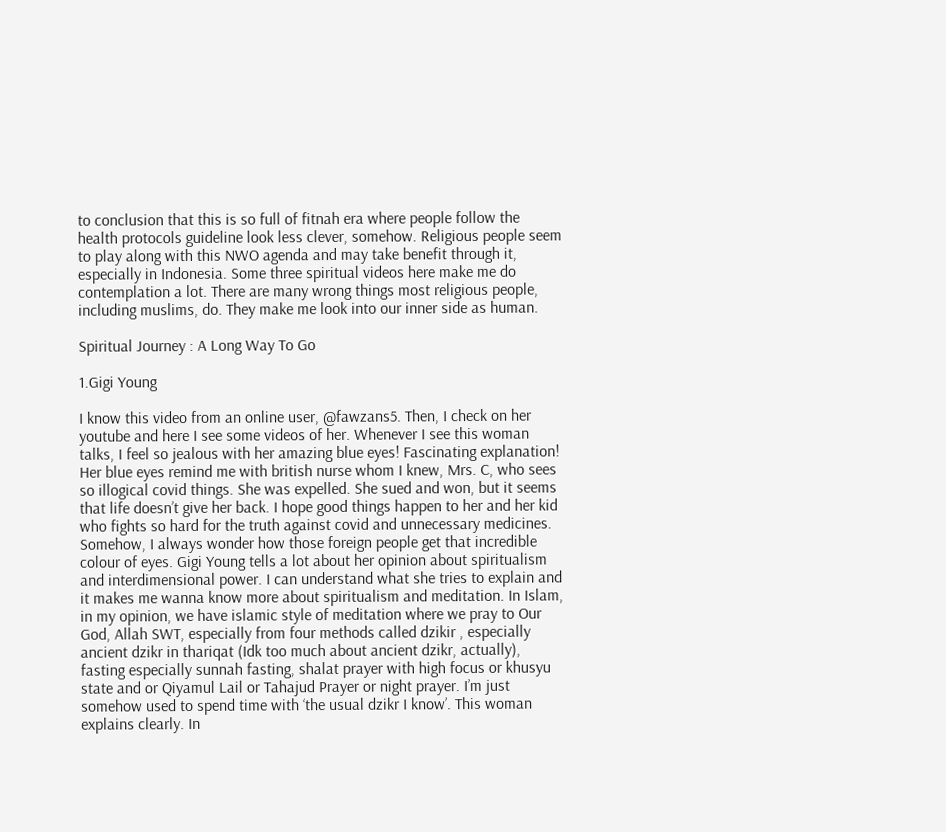to conclusion that this is so full of fitnah era where people follow the health protocols guideline look less clever, somehow. Religious people seem to play along with this NWO agenda and may take benefit through it, especially in Indonesia. Some three spiritual videos here make me do contemplation a lot. There are many wrong things most religious people, including muslims, do. They make me look into our inner side as human.

Spiritual Journey : A Long Way To Go

1.Gigi Young

I know this video from an online user, @fawzans5. Then, I check on her youtube and here I see some videos of her. Whenever I see this woman talks, I feel so jealous with her amazing blue eyes! Fascinating explanation! Her blue eyes remind me with british nurse whom I knew, Mrs. C, who sees so illogical covid things. She was expelled. She sued and won, but it seems that life doesn’t give her back. I hope good things happen to her and her kid who fights so hard for the truth against covid and unnecessary medicines. Somehow, I always wonder how those foreign people get that incredible colour of eyes. Gigi Young tells a lot about her opinion about spiritualism and interdimensional power. I can understand what she tries to explain and it makes me wanna know more about spiritualism and meditation. In Islam, in my opinion, we have islamic style of meditation where we pray to Our God, Allah SWT, especially from four methods called dzikir , especially ancient dzikr in thariqat (Idk too much about ancient dzikr, actually), fasting especially sunnah fasting, shalat prayer with high focus or khusyu state and or Qiyamul Lail or Tahajud Prayer or night prayer. I’m just somehow used to spend time with ‘the usual dzikr I know’. This woman explains clearly. In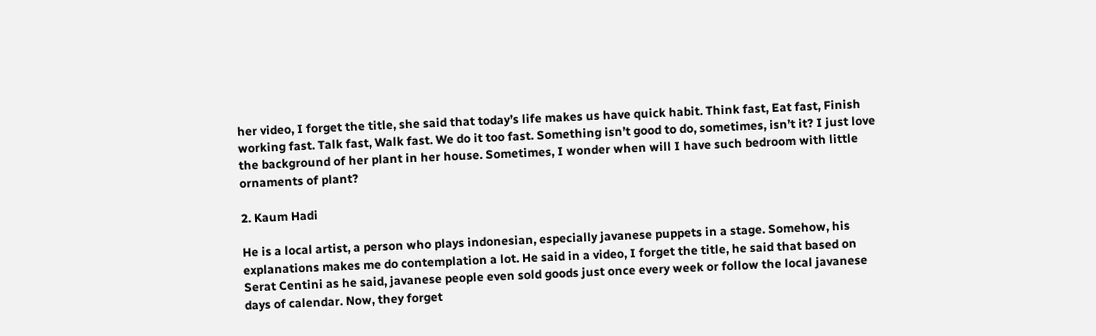her video, I forget the title, she said that today’s life makes us have quick habit. Think fast, Eat fast, Finish working fast. Talk fast, Walk fast. We do it too fast. Something isn’t good to do, sometimes, isn’t it? I just love the background of her plant in her house. Sometimes, I wonder when will I have such bedroom with little ornaments of plant?

2. Kaum Hadi

He is a local artist, a person who plays indonesian, especially javanese puppets in a stage. Somehow, his explanations makes me do contemplation a lot. He said in a video, I forget the title, he said that based on Serat Centini as he said, javanese people even sold goods just once every week or follow the local javanese days of calendar. Now, they forget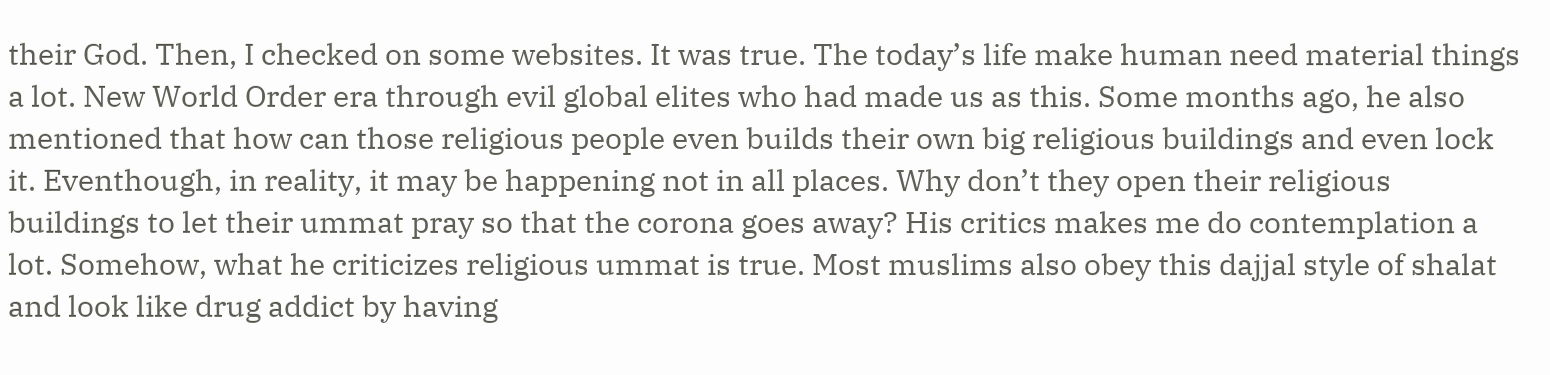their God. Then, I checked on some websites. It was true. The today’s life make human need material things a lot. New World Order era through evil global elites who had made us as this. Some months ago, he also mentioned that how can those religious people even builds their own big religious buildings and even lock it. Eventhough, in reality, it may be happening not in all places. Why don’t they open their religious buildings to let their ummat pray so that the corona goes away? His critics makes me do contemplation a lot. Somehow, what he criticizes religious ummat is true. Most muslims also obey this dajjal style of shalat and look like drug addict by having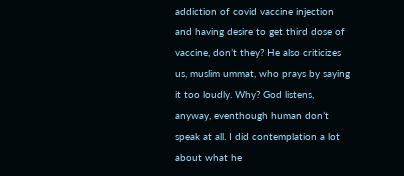addiction of covid vaccine injection and having desire to get third dose of vaccine, don’t they? He also criticizes us, muslim ummat, who prays by saying it too loudly. Why? God listens, anyway, eventhough human don’t speak at all. I did contemplation a lot about what he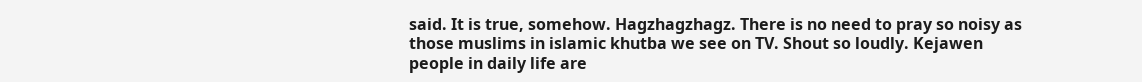said. It is true, somehow. Hagzhagzhagz. There is no need to pray so noisy as those muslims in islamic khutba we see on TV. Shout so loudly. Kejawen people in daily life are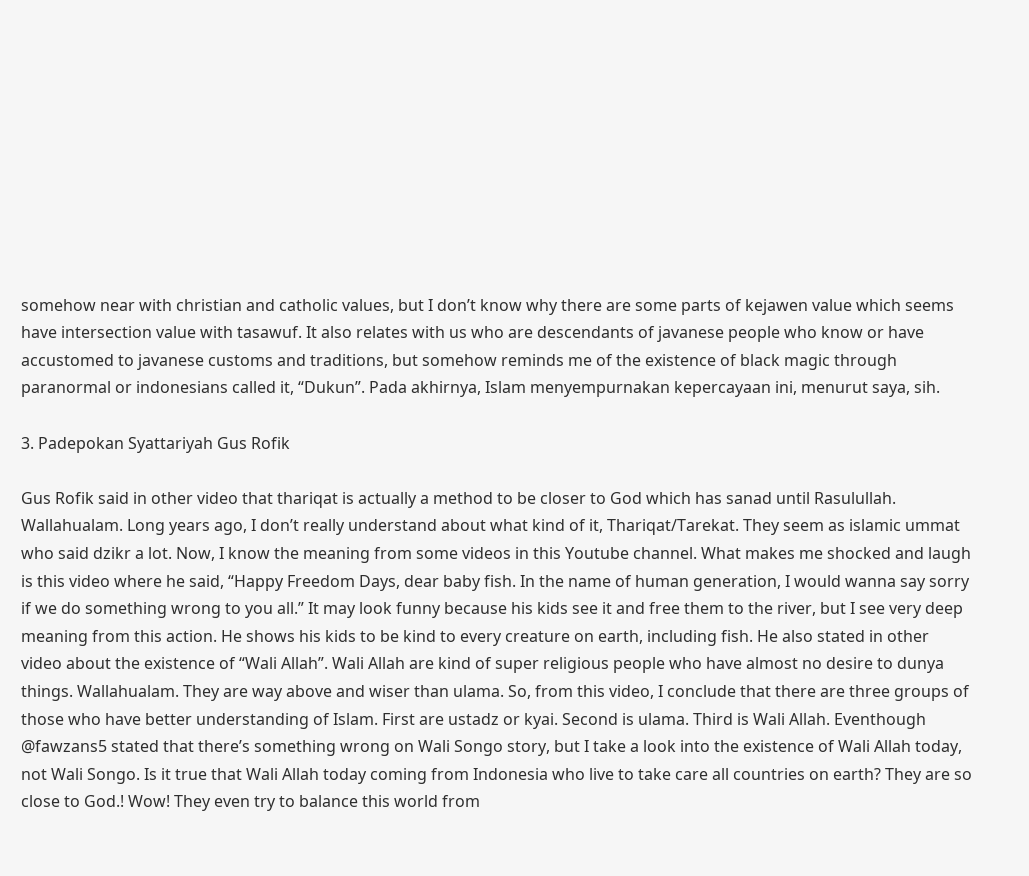somehow near with christian and catholic values, but I don’t know why there are some parts of kejawen value which seems have intersection value with tasawuf. It also relates with us who are descendants of javanese people who know or have accustomed to javanese customs and traditions, but somehow reminds me of the existence of black magic through paranormal or indonesians called it, “Dukun”. Pada akhirnya, Islam menyempurnakan kepercayaan ini, menurut saya, sih.

3. Padepokan Syattariyah Gus Rofik

Gus Rofik said in other video that thariqat is actually a method to be closer to God which has sanad until Rasulullah. Wallahualam. Long years ago, I don’t really understand about what kind of it, Thariqat/Tarekat. They seem as islamic ummat who said dzikr a lot. Now, I know the meaning from some videos in this Youtube channel. What makes me shocked and laugh is this video where he said, “Happy Freedom Days, dear baby fish. In the name of human generation, I would wanna say sorry if we do something wrong to you all.” It may look funny because his kids see it and free them to the river, but I see very deep meaning from this action. He shows his kids to be kind to every creature on earth, including fish. He also stated in other video about the existence of “Wali Allah”. Wali Allah are kind of super religious people who have almost no desire to dunya things. Wallahualam. They are way above and wiser than ulama. So, from this video, I conclude that there are three groups of those who have better understanding of Islam. First are ustadz or kyai. Second is ulama. Third is Wali Allah. Eventhough @fawzans5 stated that there’s something wrong on Wali Songo story, but I take a look into the existence of Wali Allah today, not Wali Songo. Is it true that Wali Allah today coming from Indonesia who live to take care all countries on earth? They are so close to God.! Wow! They even try to balance this world from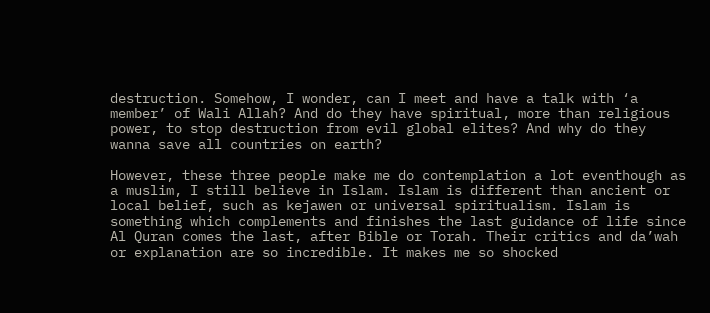destruction. Somehow, I wonder, can I meet and have a talk with ‘a member’ of Wali Allah? And do they have spiritual, more than religious power, to stop destruction from evil global elites? And why do they wanna save all countries on earth?

However, these three people make me do contemplation a lot eventhough as a muslim, I still believe in Islam. Islam is different than ancient or local belief, such as kejawen or universal spiritualism. Islam is something which complements and finishes the last guidance of life since Al Quran comes the last, after Bible or Torah. Their critics and da’wah or explanation are so incredible. It makes me so shocked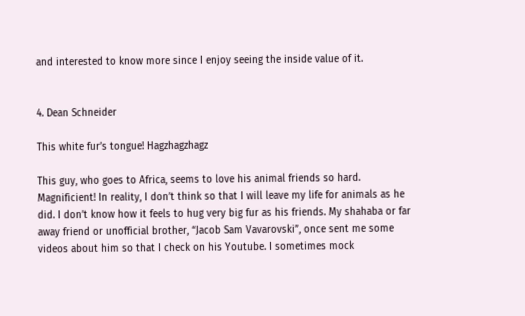and interested to know more since I enjoy seeing the inside value of it.


4. Dean Schneider

This white fur’s tongue! Hagzhagzhagz

This guy, who goes to Africa, seems to love his animal friends so hard. Magnificient! In reality, I don’t think so that I will leave my life for animals as he did. I don’t know how it feels to hug very big fur as his friends. My shahaba or far away friend or unofficial brother, “Jacob Sam Vavarovski”, once sent me some videos about him so that I check on his Youtube. I sometimes mock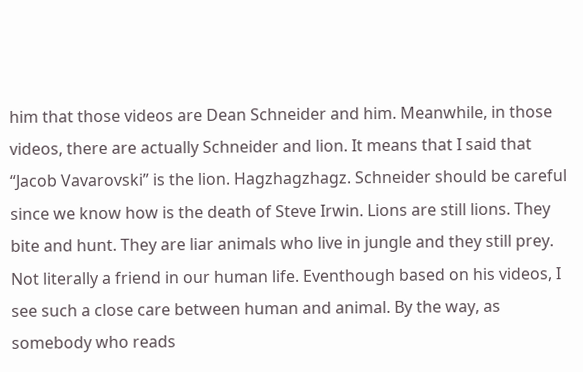him that those videos are Dean Schneider and him. Meanwhile, in those videos, there are actually Schneider and lion. It means that I said that “Jacob Vavarovski” is the lion. Hagzhagzhagz. Schneider should be careful since we know how is the death of Steve Irwin. Lions are still lions. They bite and hunt. They are liar animals who live in jungle and they still prey. Not literally a friend in our human life. Eventhough based on his videos, I see such a close care between human and animal. By the way, as somebody who reads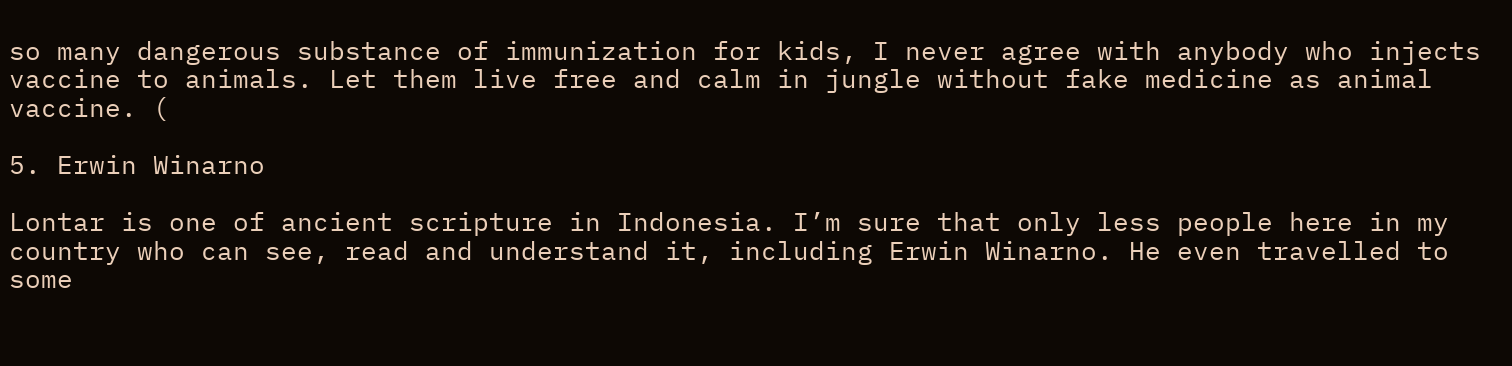so many dangerous substance of immunization for kids, I never agree with anybody who injects vaccine to animals. Let them live free and calm in jungle without fake medicine as animal vaccine. (

5. Erwin Winarno

Lontar is one of ancient scripture in Indonesia. I’m sure that only less people here in my country who can see, read and understand it, including Erwin Winarno. He even travelled to some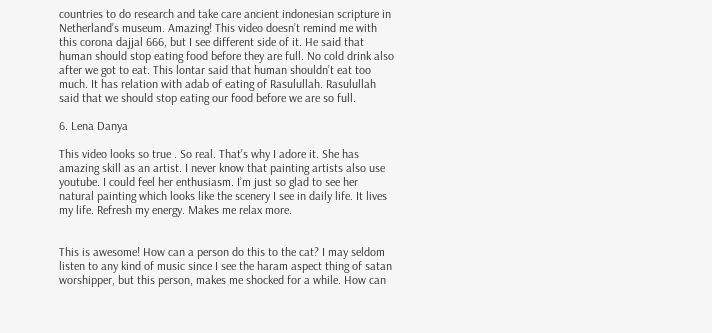countries to do research and take care ancient indonesian scripture in Netherland’s museum. Amazing! This video doesn’t remind me with this corona dajjal 666, but I see different side of it. He said that human should stop eating food before they are full. No cold drink also after we got to eat. This lontar said that human shouldn’t eat too much. It has relation with adab of eating of Rasulullah. Rasulullah said that we should stop eating our food before we are so full.

6. Lena Danya

This video looks so true . So real. That’s why I adore it. She has amazing skill as an artist. I never know that painting artists also use youtube. I could feel her enthusiasm. I’m just so glad to see her natural painting which looks like the scenery I see in daily life. It lives my life. Refresh my energy. Makes me relax more.


This is awesome! How can a person do this to the cat? I may seldom listen to any kind of music since I see the haram aspect thing of satan worshipper, but this person, makes me shocked for a while. How can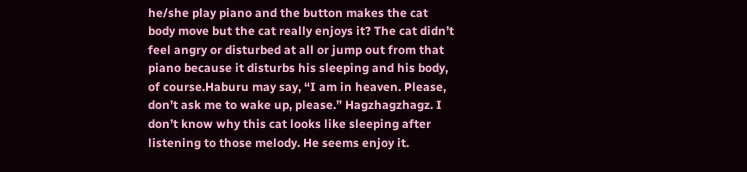he/she play piano and the button makes the cat body move but the cat really enjoys it? The cat didn’t feel angry or disturbed at all or jump out from that piano because it disturbs his sleeping and his body, of course.Haburu may say, “I am in heaven. Please, don’t ask me to wake up, please.” Hagzhagzhagz. I don’t know why this cat looks like sleeping after listening to those melody. He seems enjoy it.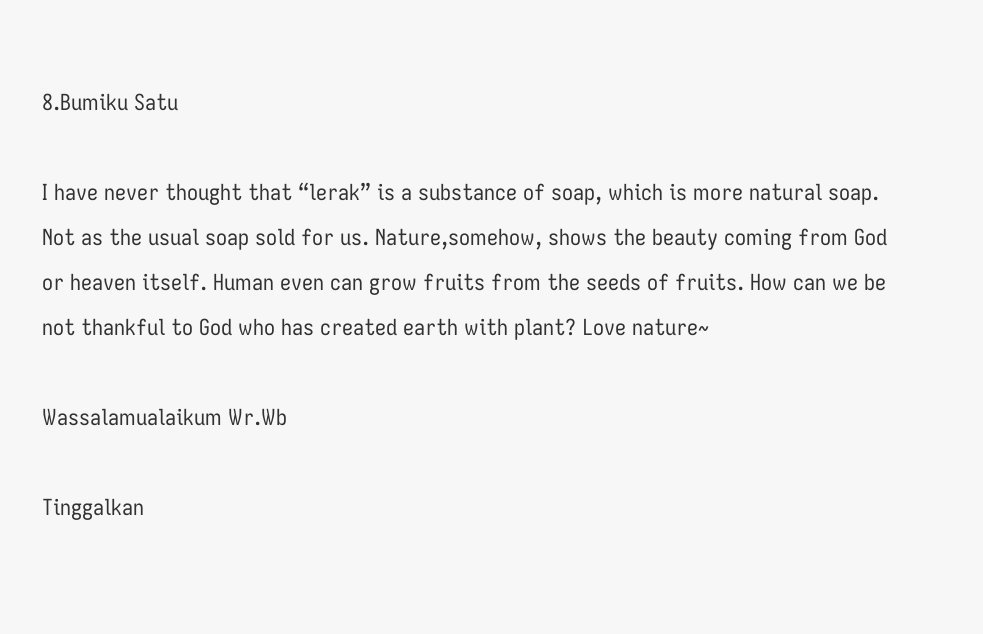8.Bumiku Satu

I have never thought that “lerak” is a substance of soap, which is more natural soap. Not as the usual soap sold for us. Nature,somehow, shows the beauty coming from God or heaven itself. Human even can grow fruits from the seeds of fruits. How can we be not thankful to God who has created earth with plant? Love nature~

Wassalamualaikum Wr.Wb

Tinggalkan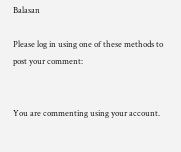Balasan

Please log in using one of these methods to post your comment:


You are commenting using your account.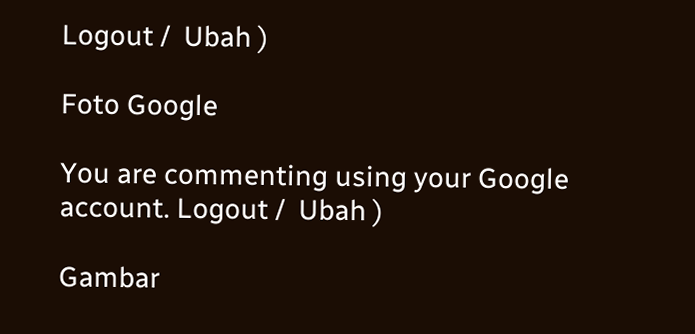Logout /  Ubah )

Foto Google

You are commenting using your Google account. Logout /  Ubah )

Gambar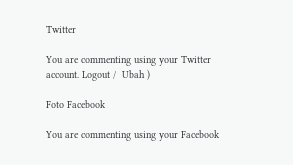Twitter

You are commenting using your Twitter account. Logout /  Ubah )

Foto Facebook

You are commenting using your Facebook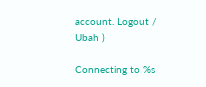account. Logout /  Ubah )

Connecting to %s